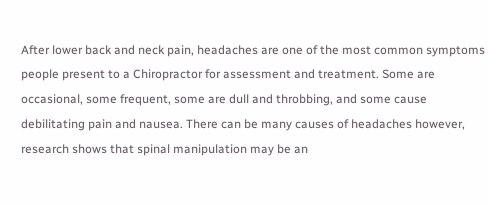After lower back and neck pain, headaches are one of the most common symptoms people present to a Chiropractor for assessment and treatment. Some are occasional, some frequent, some are dull and throbbing, and some cause debilitating pain and nausea. There can be many causes of headaches however, research shows that spinal manipulation may be an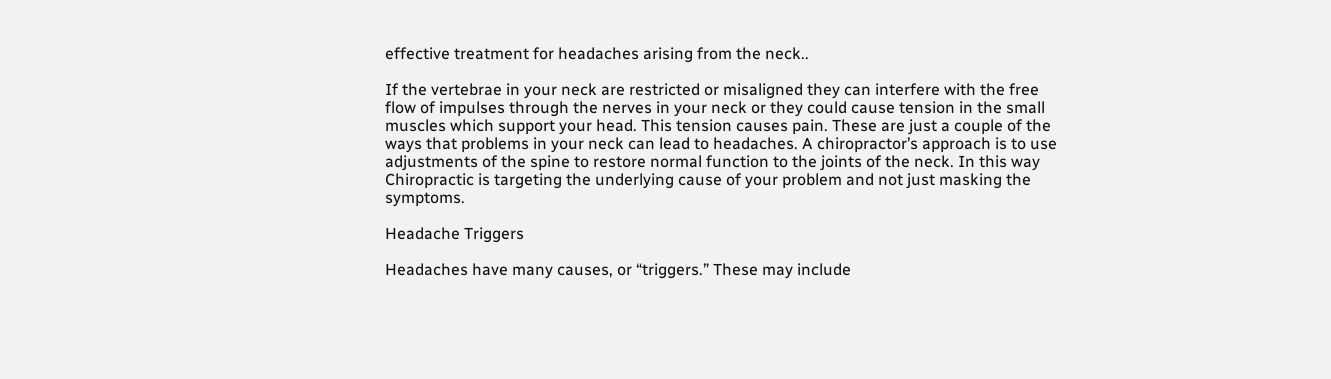effective treatment for headaches arising from the neck..

If the vertebrae in your neck are restricted or misaligned they can interfere with the free flow of impulses through the nerves in your neck or they could cause tension in the small muscles which support your head. This tension causes pain. These are just a couple of the ways that problems in your neck can lead to headaches. A chiropractor’s approach is to use adjustments of the spine to restore normal function to the joints of the neck. In this way Chiropractic is targeting the underlying cause of your problem and not just masking the symptoms.

Headache Triggers

Headaches have many causes, or “triggers.” These may include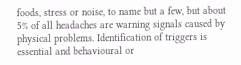foods, stress or noise, to name but a few, but about 5% of all headaches are warning signals caused by physical problems. Identification of triggers is essential and behavioural or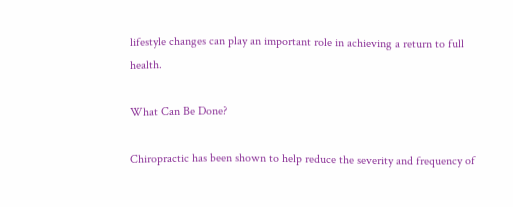lifestyle changes can play an important role in achieving a return to full health.

What Can Be Done?

Chiropractic has been shown to help reduce the severity and frequency of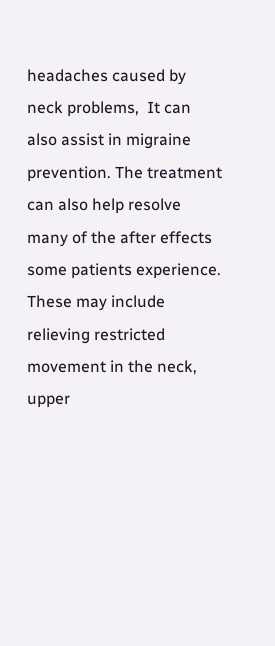headaches caused by neck problems,  It can also assist in migraine prevention. The treatment can also help resolve many of the after effects some patients experience. These may include relieving restricted movement in the neck, upper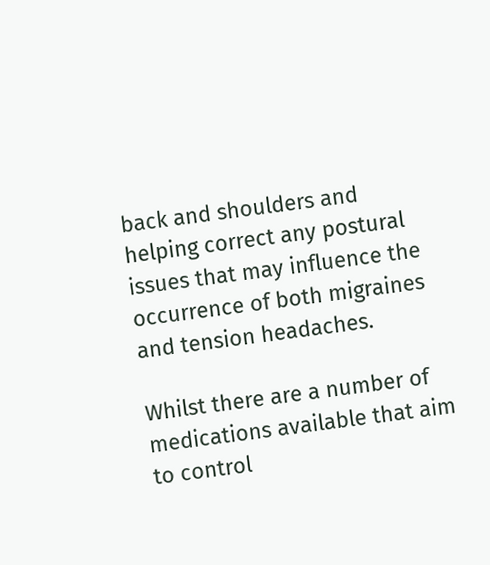back and shoulders and helping correct any postural issues that may influence the occurrence of both migraines and tension headaches.

Whilst there are a number of medications available that aim to control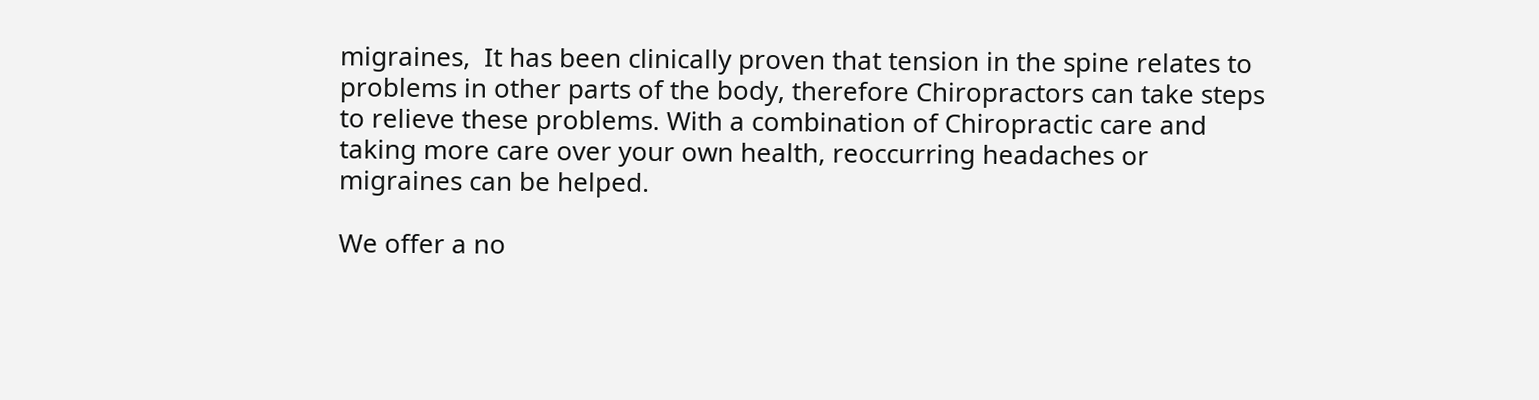migraines,  It has been clinically proven that tension in the spine relates to problems in other parts of the body, therefore Chiropractors can take steps to relieve these problems. With a combination of Chiropractic care and taking more care over your own health, reoccurring headaches or migraines can be helped.

We offer a no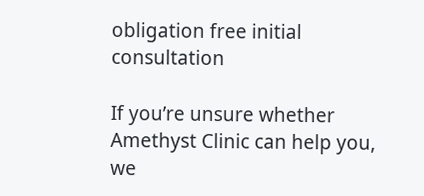obligation free initial consultation

If you’re unsure whether Amethyst Clinic can help you, we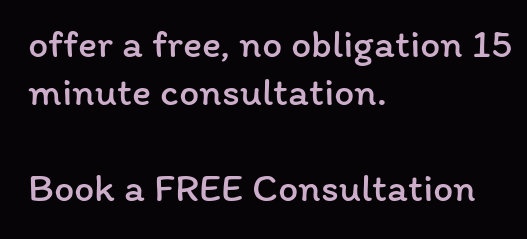offer a free, no obligation 15 minute consultation.

Book a FREE Consultation